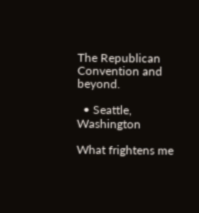The Republican Convention and beyond.

  • Seattle, Washington

What frightens me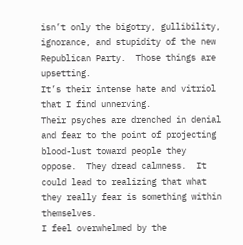isn’t only the bigotry, gullibility, ignorance, and stupidity of the new Republican Party.  Those things are upsetting.
It’s their intense hate and vitriol that I find unnerving.
Their psyches are drenched in denial and fear to the point of projecting blood-lust toward people they oppose.  They dread calmness.  It could lead to realizing that what they really fear is something within themselves.
I feel overwhelmed by the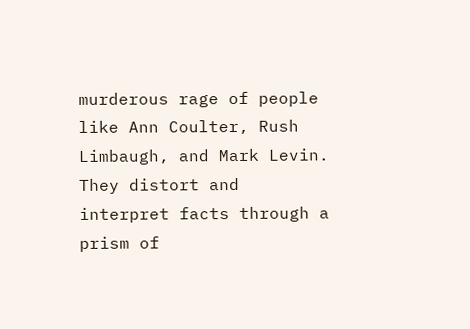murderous rage of people like Ann Coulter, Rush Limbaugh, and Mark Levin.  They distort and interpret facts through a prism of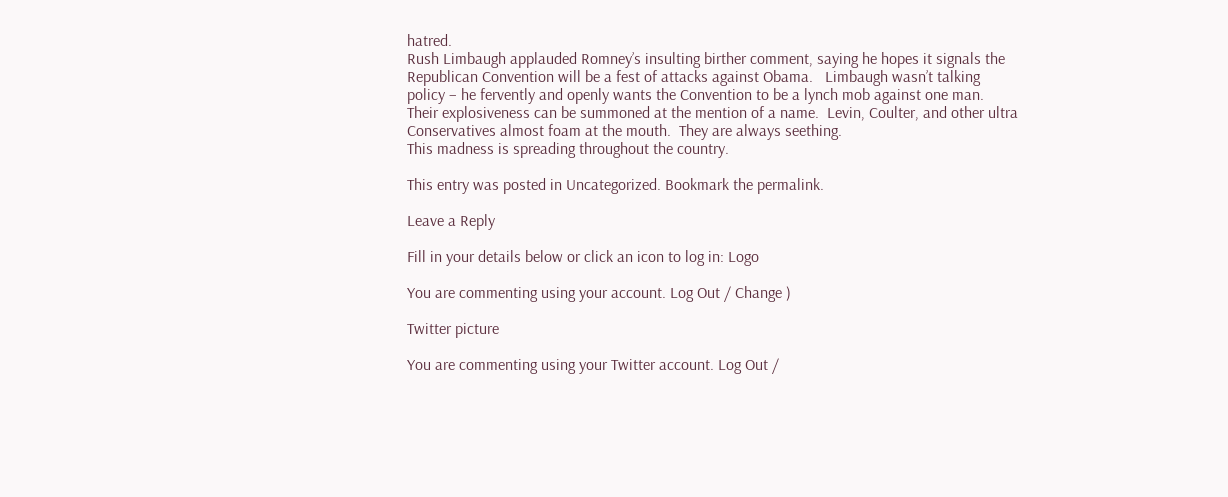hatred.
Rush Limbaugh applauded Romney’s insulting birther comment, saying he hopes it signals the Republican Convention will be a fest of attacks against Obama.   Limbaugh wasn’t talking policy – he fervently and openly wants the Convention to be a lynch mob against one man.
Their explosiveness can be summoned at the mention of a name.  Levin, Coulter, and other ultra Conservatives almost foam at the mouth.  They are always seething.
This madness is spreading throughout the country.

This entry was posted in Uncategorized. Bookmark the permalink.

Leave a Reply

Fill in your details below or click an icon to log in: Logo

You are commenting using your account. Log Out / Change )

Twitter picture

You are commenting using your Twitter account. Log Out /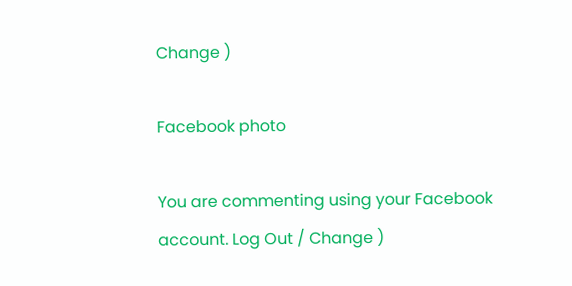Change )

Facebook photo

You are commenting using your Facebook account. Log Out / Change )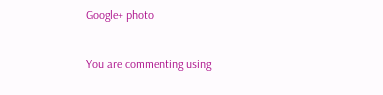Google+ photo

You are commenting using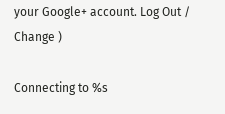your Google+ account. Log Out / Change )

Connecting to %s